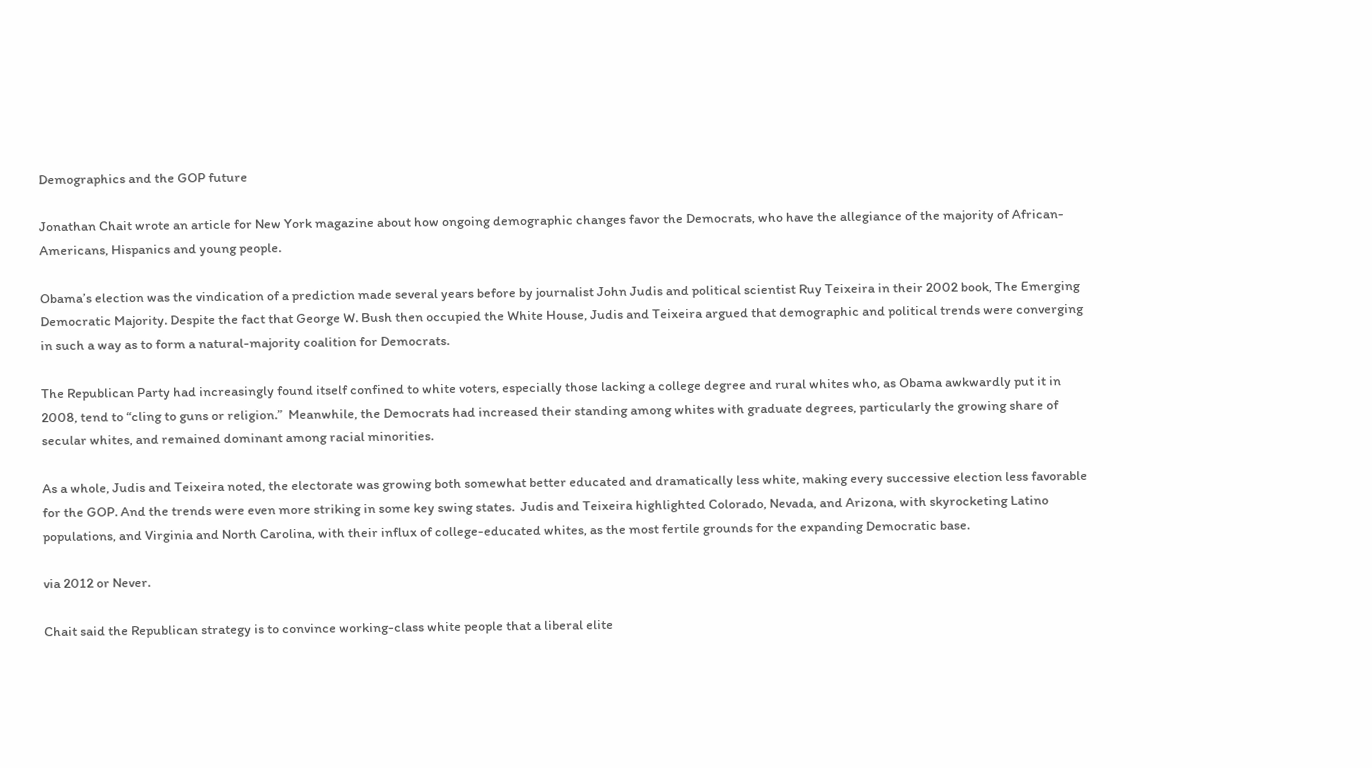Demographics and the GOP future

Jonathan Chait wrote an article for New York magazine about how ongoing demographic changes favor the Democrats, who have the allegiance of the majority of African-Americans, Hispanics and young people.

Obama’s election was the vindication of a prediction made several years before by journalist John Judis and political scientist Ruy Teixeira in their 2002 book, The Emerging Democratic Majority. Despite the fact that George W. Bush then occupied the White House, Judis and Teixeira argued that demographic and political trends were converging in such a way as to form a natural-majority coalition for Democrats.

The Republican Party had increasingly found itself confined to white voters, especially those lacking a college degree and rural whites who, as Obama awkwardly put it in 2008, tend to “cling to guns or religion.”  Meanwhile, the Democrats had increased their standing among whites with graduate degrees, particularly the growing share of secular whites, and remained dominant among racial minorities.

As a whole, Judis and Teixeira noted, the electorate was growing both somewhat better educated and dramatically less white, making every successive election less favorable for the GOP. And the trends were even more striking in some key swing states.  Judis and Teixeira highlighted Colorado, Nevada, and Arizona, with skyrocketing Latino populations, and Virginia and North Carolina, with their influx of college-educated whites, as the most fertile grounds for the expanding Democratic base.

via 2012 or Never.

Chait said the Republican strategy is to convince working-class white people that a liberal elite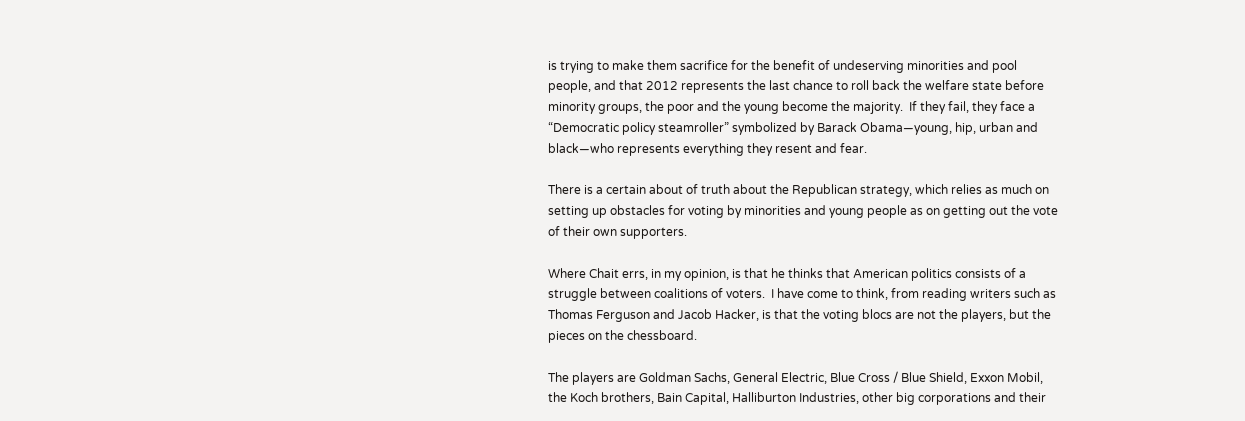is trying to make them sacrifice for the benefit of undeserving minorities and pool people, and that 2012 represents the last chance to roll back the welfare state before minority groups, the poor and the young become the majority.  If they fail, they face a “Democratic policy steamroller” symbolized by Barack Obama—young, hip, urban and black—who represents everything they resent and fear.

There is a certain about of truth about the Republican strategy, which relies as much on setting up obstacles for voting by minorities and young people as on getting out the vote of their own supporters.

Where Chait errs, in my opinion, is that he thinks that American politics consists of a struggle between coalitions of voters.  I have come to think, from reading writers such as Thomas Ferguson and Jacob Hacker, is that the voting blocs are not the players, but the pieces on the chessboard.

The players are Goldman Sachs, General Electric, Blue Cross / Blue Shield, Exxon Mobil, the Koch brothers, Bain Capital, Halliburton Industries, other big corporations and their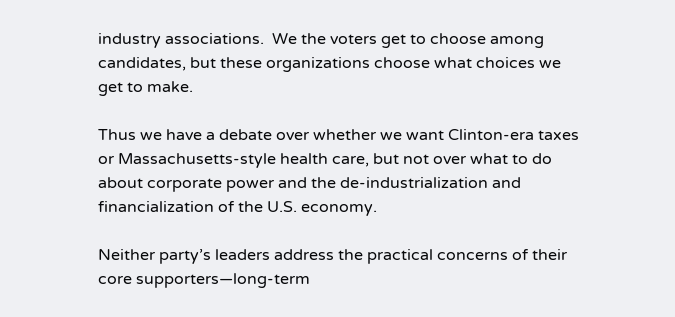industry associations.  We the voters get to choose among candidates, but these organizations choose what choices we get to make.

Thus we have a debate over whether we want Clinton-era taxes or Massachusetts-style health care, but not over what to do about corporate power and the de-industrialization and financialization of the U.S. economy.

Neither party’s leaders address the practical concerns of their core supporters—long-term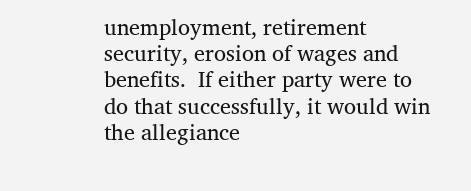unemployment, retirement security, erosion of wages and benefits.  If either party were to do that successfully, it would win the allegiance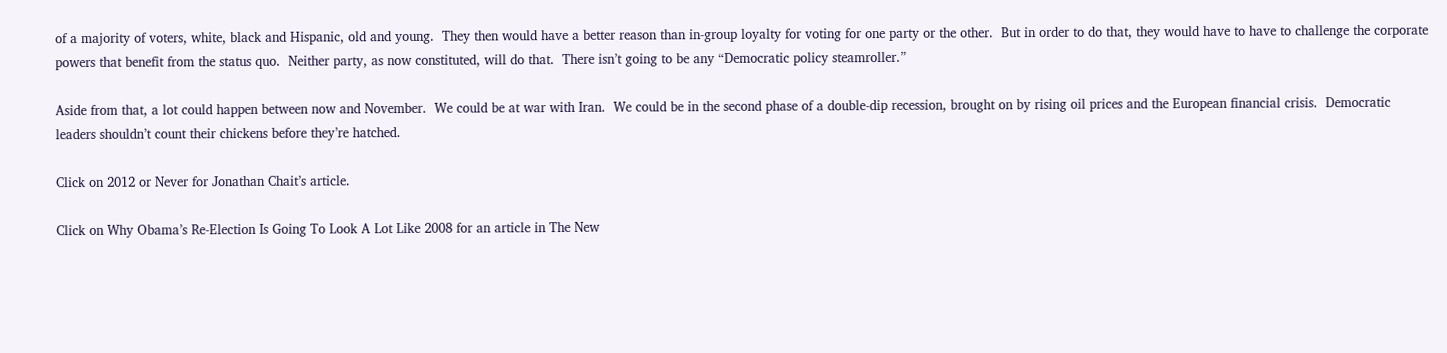of a majority of voters, white, black and Hispanic, old and young.  They then would have a better reason than in-group loyalty for voting for one party or the other.  But in order to do that, they would have to have to challenge the corporate powers that benefit from the status quo.  Neither party, as now constituted, will do that.  There isn’t going to be any “Democratic policy steamroller.”

Aside from that, a lot could happen between now and November.  We could be at war with Iran.  We could be in the second phase of a double-dip recession, brought on by rising oil prices and the European financial crisis.  Democratic leaders shouldn’t count their chickens before they’re hatched.

Click on 2012 or Never for Jonathan Chait’s article.

Click on Why Obama’s Re-Election Is Going To Look A Lot Like 2008 for an article in The New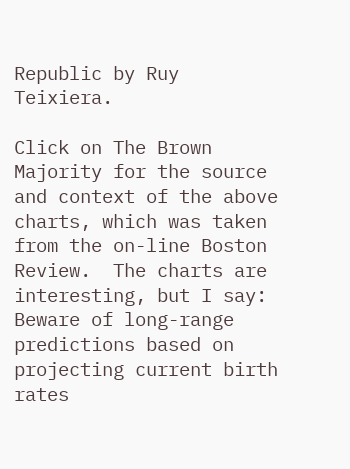Republic by Ruy Teixiera.

Click on The Brown Majority for the source and context of the above charts, which was taken from the on-line Boston Review.  The charts are interesting, but I say: Beware of long-range predictions based on projecting current birth rates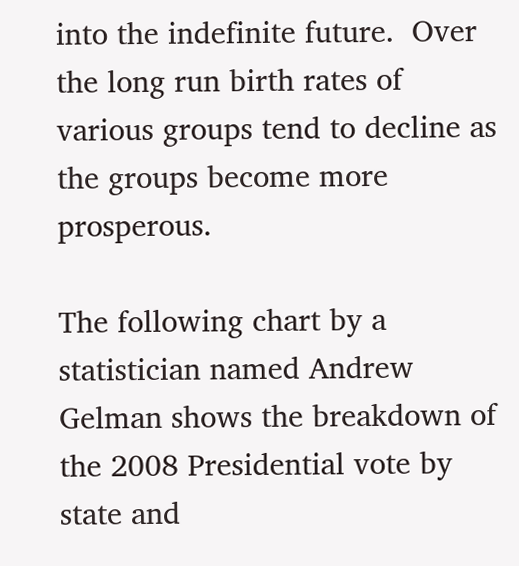into the indefinite future.  Over the long run birth rates of various groups tend to decline as the groups become more prosperous.

The following chart by a statistician named Andrew Gelman shows the breakdown of the 2008 Presidential vote by state and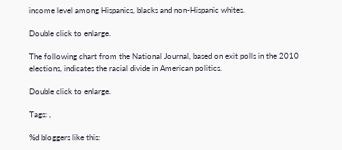income level among Hispanics, blacks and non-Hispanic whites.

Double click to enlarge.

The following chart from the National Journal, based on exit polls in the 2010 elections, indicates the racial divide in American politics.

Double click to enlarge.

Tags: ,

%d bloggers like this: